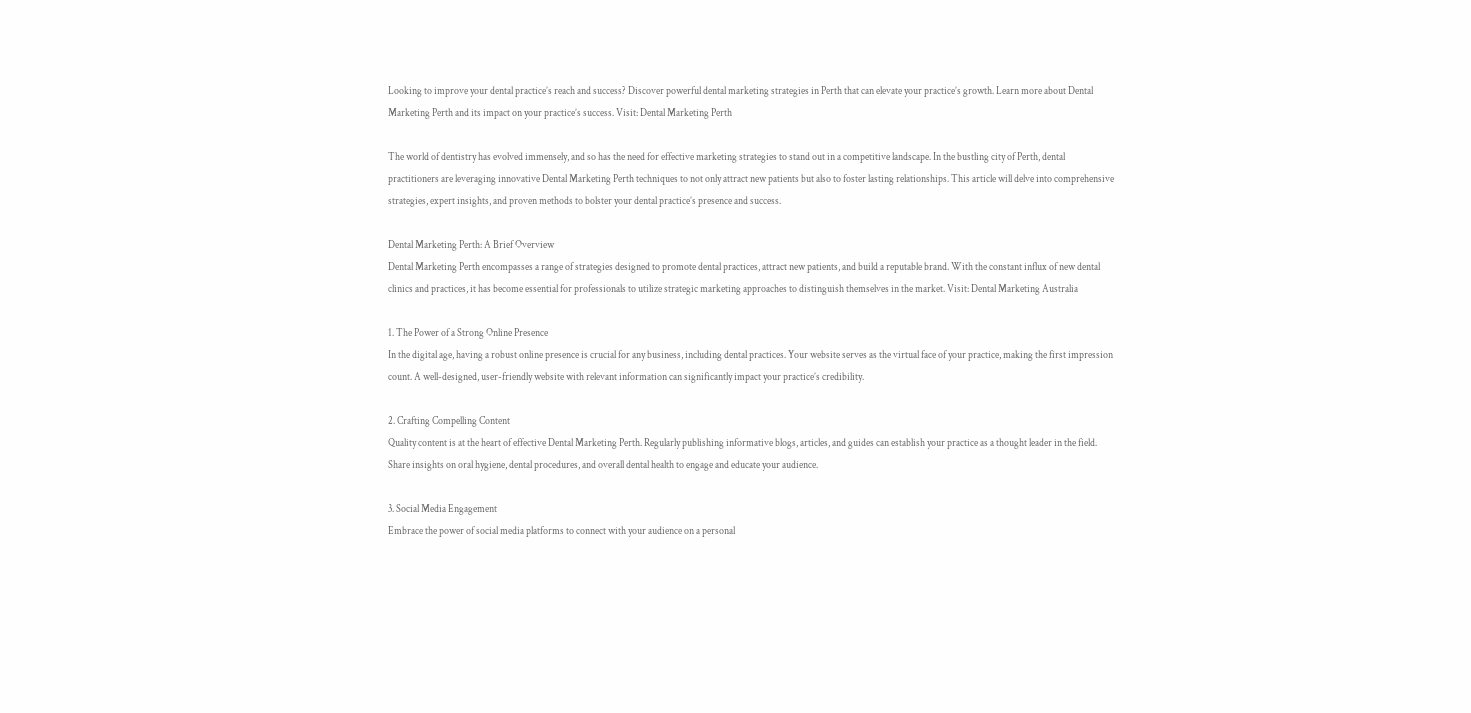Looking to improve your dental practice’s reach and success? Discover powerful dental marketing strategies in Perth that can elevate your practice’s growth. Learn more about Dental Marketing Perth and its impact on your practice’s success. Visit: Dental Marketing Perth

The world of dentistry has evolved immensely, and so has the need for effective marketing strategies to stand out in a competitive landscape. In the bustling city of Perth, dental practitioners are leveraging innovative Dental Marketing Perth techniques to not only attract new patients but also to foster lasting relationships. This article will delve into comprehensive strategies, expert insights, and proven methods to bolster your dental practice’s presence and success.

Dental Marketing Perth: A Brief Overview
Dental Marketing Perth encompasses a range of strategies designed to promote dental practices, attract new patients, and build a reputable brand. With the constant influx of new dental clinics and practices, it has become essential for professionals to utilize strategic marketing approaches to distinguish themselves in the market. Visit: Dental Marketing Australia

1. The Power of a Strong Online Presence
In the digital age, having a robust online presence is crucial for any business, including dental practices. Your website serves as the virtual face of your practice, making the first impression count. A well-designed, user-friendly website with relevant information can significantly impact your practice’s credibility.

2. Crafting Compelling Content
Quality content is at the heart of effective Dental Marketing Perth. Regularly publishing informative blogs, articles, and guides can establish your practice as a thought leader in the field. Share insights on oral hygiene, dental procedures, and overall dental health to engage and educate your audience.

3. Social Media Engagement
Embrace the power of social media platforms to connect with your audience on a personal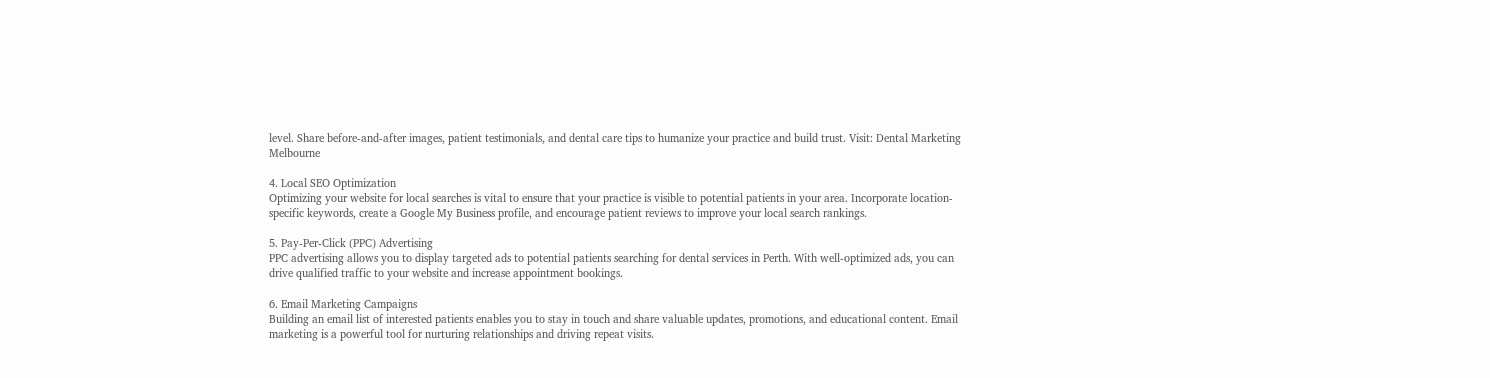level. Share before-and-after images, patient testimonials, and dental care tips to humanize your practice and build trust. Visit: Dental Marketing Melbourne

4. Local SEO Optimization
Optimizing your website for local searches is vital to ensure that your practice is visible to potential patients in your area. Incorporate location-specific keywords, create a Google My Business profile, and encourage patient reviews to improve your local search rankings.

5. Pay-Per-Click (PPC) Advertising
PPC advertising allows you to display targeted ads to potential patients searching for dental services in Perth. With well-optimized ads, you can drive qualified traffic to your website and increase appointment bookings.

6. Email Marketing Campaigns
Building an email list of interested patients enables you to stay in touch and share valuable updates, promotions, and educational content. Email marketing is a powerful tool for nurturing relationships and driving repeat visits.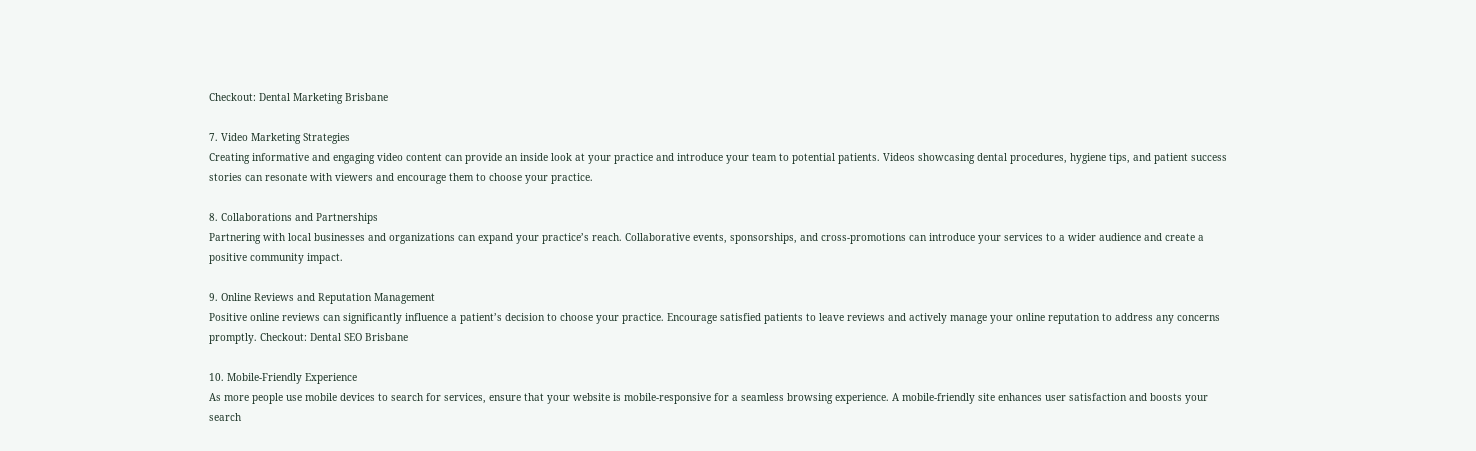Checkout: Dental Marketing Brisbane

7. Video Marketing Strategies
Creating informative and engaging video content can provide an inside look at your practice and introduce your team to potential patients. Videos showcasing dental procedures, hygiene tips, and patient success stories can resonate with viewers and encourage them to choose your practice.

8. Collaborations and Partnerships
Partnering with local businesses and organizations can expand your practice’s reach. Collaborative events, sponsorships, and cross-promotions can introduce your services to a wider audience and create a positive community impact.

9. Online Reviews and Reputation Management
Positive online reviews can significantly influence a patient’s decision to choose your practice. Encourage satisfied patients to leave reviews and actively manage your online reputation to address any concerns promptly. Checkout: Dental SEO Brisbane

10. Mobile-Friendly Experience
As more people use mobile devices to search for services, ensure that your website is mobile-responsive for a seamless browsing experience. A mobile-friendly site enhances user satisfaction and boosts your search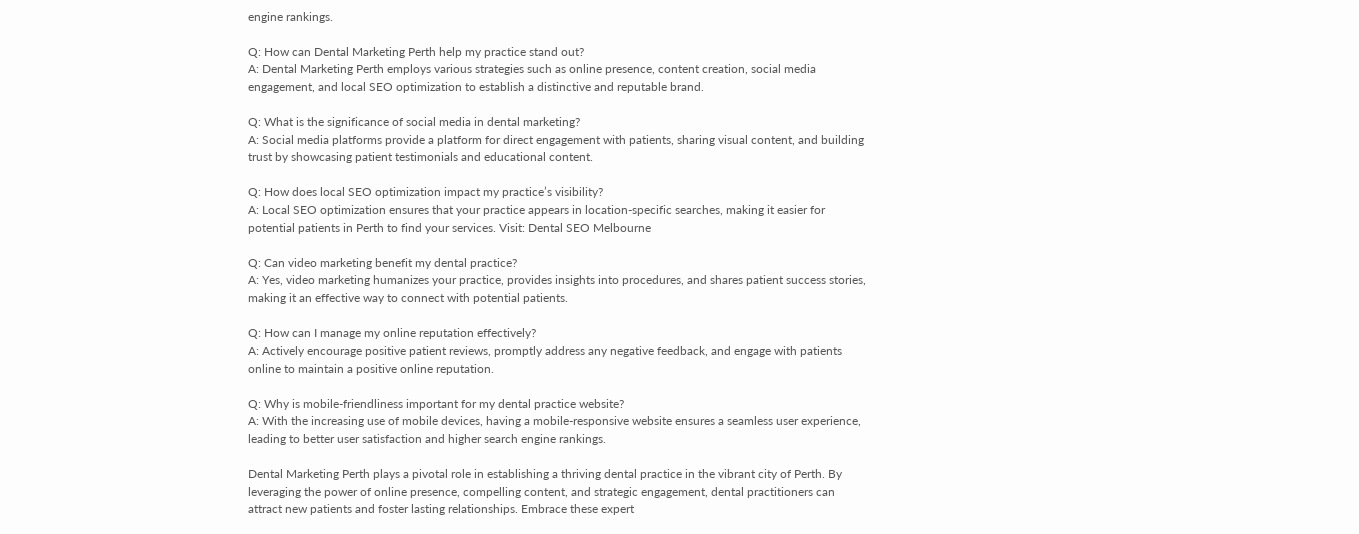engine rankings.

Q: How can Dental Marketing Perth help my practice stand out?
A: Dental Marketing Perth employs various strategies such as online presence, content creation, social media engagement, and local SEO optimization to establish a distinctive and reputable brand.

Q: What is the significance of social media in dental marketing?
A: Social media platforms provide a platform for direct engagement with patients, sharing visual content, and building trust by showcasing patient testimonials and educational content.

Q: How does local SEO optimization impact my practice’s visibility?
A: Local SEO optimization ensures that your practice appears in location-specific searches, making it easier for potential patients in Perth to find your services. Visit: Dental SEO Melbourne

Q: Can video marketing benefit my dental practice?
A: Yes, video marketing humanizes your practice, provides insights into procedures, and shares patient success stories, making it an effective way to connect with potential patients.

Q: How can I manage my online reputation effectively?
A: Actively encourage positive patient reviews, promptly address any negative feedback, and engage with patients online to maintain a positive online reputation.

Q: Why is mobile-friendliness important for my dental practice website?
A: With the increasing use of mobile devices, having a mobile-responsive website ensures a seamless user experience, leading to better user satisfaction and higher search engine rankings.

Dental Marketing Perth plays a pivotal role in establishing a thriving dental practice in the vibrant city of Perth. By leveraging the power of online presence, compelling content, and strategic engagement, dental practitioners can attract new patients and foster lasting relationships. Embrace these expert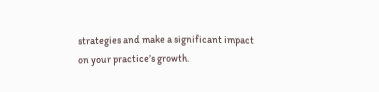strategies and make a significant impact on your practice’s growth.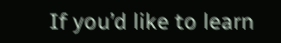If you’d like to learn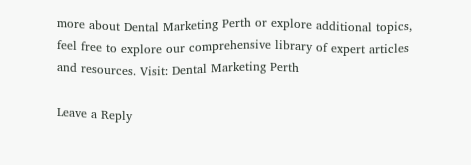more about Dental Marketing Perth or explore additional topics, feel free to explore our comprehensive library of expert articles and resources. Visit: Dental Marketing Perth

Leave a Reply